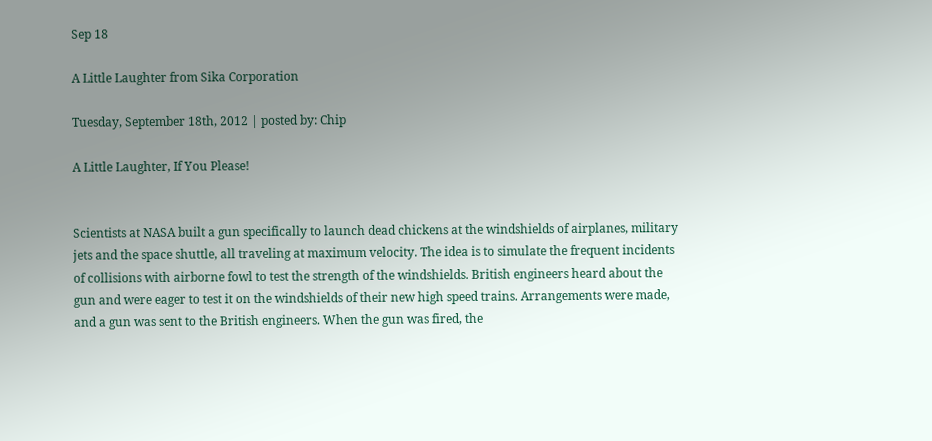Sep 18

A Little Laughter from Sika Corporation

Tuesday, September 18th, 2012 | posted by: Chip

A Little Laughter, If You Please!


Scientists at NASA built a gun specifically to launch dead chickens at the windshields of airplanes, military jets and the space shuttle, all traveling at maximum velocity. The idea is to simulate the frequent incidents of collisions with airborne fowl to test the strength of the windshields. British engineers heard about the gun and were eager to test it on the windshields of their new high speed trains. Arrangements were made, and a gun was sent to the British engineers. When the gun was fired, the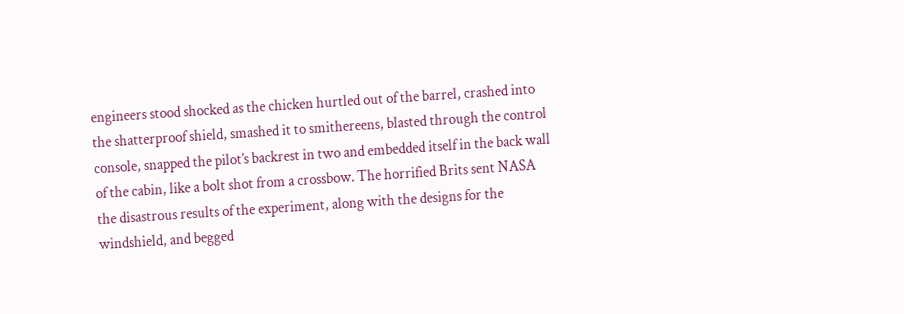engineers stood shocked as the chicken hurtled out of the barrel, crashed into the shatterproof shield, smashed it to smithereens, blasted through the control console, snapped the pilot’s backrest in two and embedded itself in the back wall of the cabin, like a bolt shot from a crossbow. The horrified Brits sent NASA the disastrous results of the experiment, along with the designs for the windshield, and begged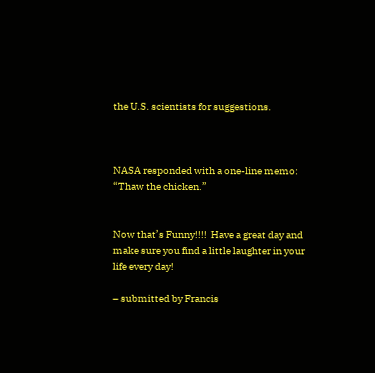the U.S. scientists for suggestions.



NASA responded with a one-line memo: “Thaw the chicken.”


Now that’s Funny!!!!  Have a great day and make sure you find a little laughter in your life every day!

– submitted by Francis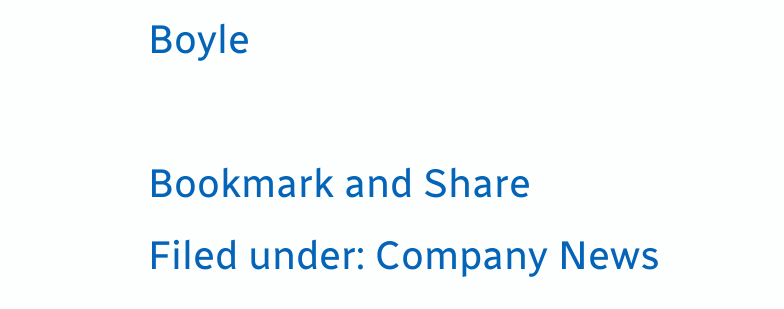Boyle

Bookmark and Share
Filed under: Company News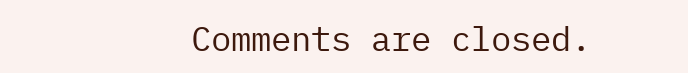Comments are closed.